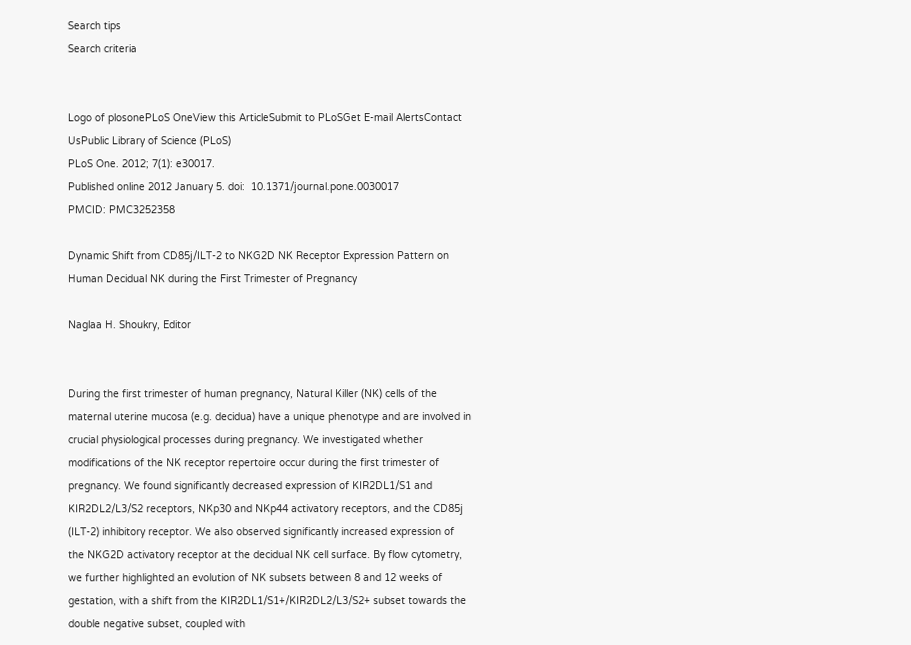Search tips
Search criteria


Logo of plosonePLoS OneView this ArticleSubmit to PLoSGet E-mail AlertsContact UsPublic Library of Science (PLoS)
PLoS One. 2012; 7(1): e30017.
Published online 2012 January 5. doi:  10.1371/journal.pone.0030017
PMCID: PMC3252358

Dynamic Shift from CD85j/ILT-2 to NKG2D NK Receptor Expression Pattern on Human Decidual NK during the First Trimester of Pregnancy

Naglaa H. Shoukry, Editor


During the first trimester of human pregnancy, Natural Killer (NK) cells of the maternal uterine mucosa (e.g. decidua) have a unique phenotype and are involved in crucial physiological processes during pregnancy. We investigated whether modifications of the NK receptor repertoire occur during the first trimester of pregnancy. We found significantly decreased expression of KIR2DL1/S1 and KIR2DL2/L3/S2 receptors, NKp30 and NKp44 activatory receptors, and the CD85j (ILT-2) inhibitory receptor. We also observed significantly increased expression of the NKG2D activatory receptor at the decidual NK cell surface. By flow cytometry, we further highlighted an evolution of NK subsets between 8 and 12 weeks of gestation, with a shift from the KIR2DL1/S1+/KIR2DL2/L3/S2+ subset towards the double negative subset, coupled with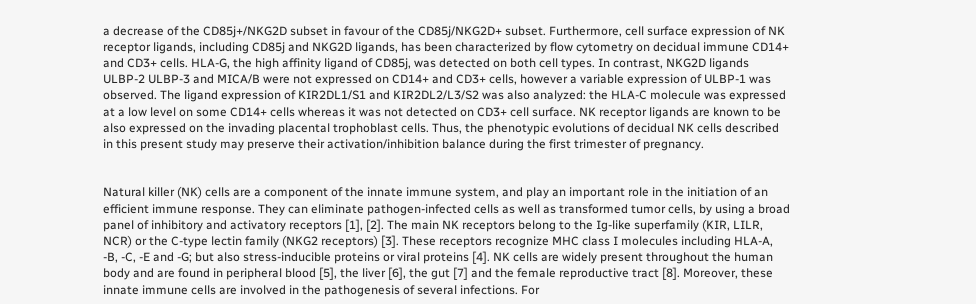a decrease of the CD85j+/NKG2D subset in favour of the CD85j/NKG2D+ subset. Furthermore, cell surface expression of NK receptor ligands, including CD85j and NKG2D ligands, has been characterized by flow cytometry on decidual immune CD14+ and CD3+ cells. HLA-G, the high affinity ligand of CD85j, was detected on both cell types. In contrast, NKG2D ligands ULBP-2 ULBP-3 and MICA/B were not expressed on CD14+ and CD3+ cells, however a variable expression of ULBP-1 was observed. The ligand expression of KIR2DL1/S1 and KIR2DL2/L3/S2 was also analyzed: the HLA-C molecule was expressed at a low level on some CD14+ cells whereas it was not detected on CD3+ cell surface. NK receptor ligands are known to be also expressed on the invading placental trophoblast cells. Thus, the phenotypic evolutions of decidual NK cells described in this present study may preserve their activation/inhibition balance during the first trimester of pregnancy.


Natural killer (NK) cells are a component of the innate immune system, and play an important role in the initiation of an efficient immune response. They can eliminate pathogen-infected cells as well as transformed tumor cells, by using a broad panel of inhibitory and activatory receptors [1], [2]. The main NK receptors belong to the Ig-like superfamily (KIR, LILR, NCR) or the C-type lectin family (NKG2 receptors) [3]. These receptors recognize MHC class I molecules including HLA-A, -B, -C, -E and -G; but also stress-inducible proteins or viral proteins [4]. NK cells are widely present throughout the human body and are found in peripheral blood [5], the liver [6], the gut [7] and the female reproductive tract [8]. Moreover, these innate immune cells are involved in the pathogenesis of several infections. For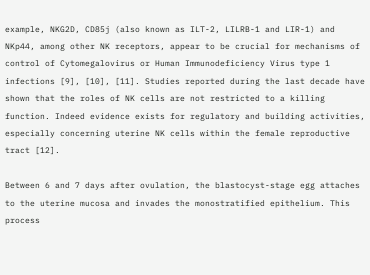example, NKG2D, CD85j (also known as ILT-2, LILRB-1 and LIR-1) and NKp44, among other NK receptors, appear to be crucial for mechanisms of control of Cytomegalovirus or Human Immunodeficiency Virus type 1 infections [9], [10], [11]. Studies reported during the last decade have shown that the roles of NK cells are not restricted to a killing function. Indeed evidence exists for regulatory and building activities, especially concerning uterine NK cells within the female reproductive tract [12].

Between 6 and 7 days after ovulation, the blastocyst-stage egg attaches to the uterine mucosa and invades the monostratified epithelium. This process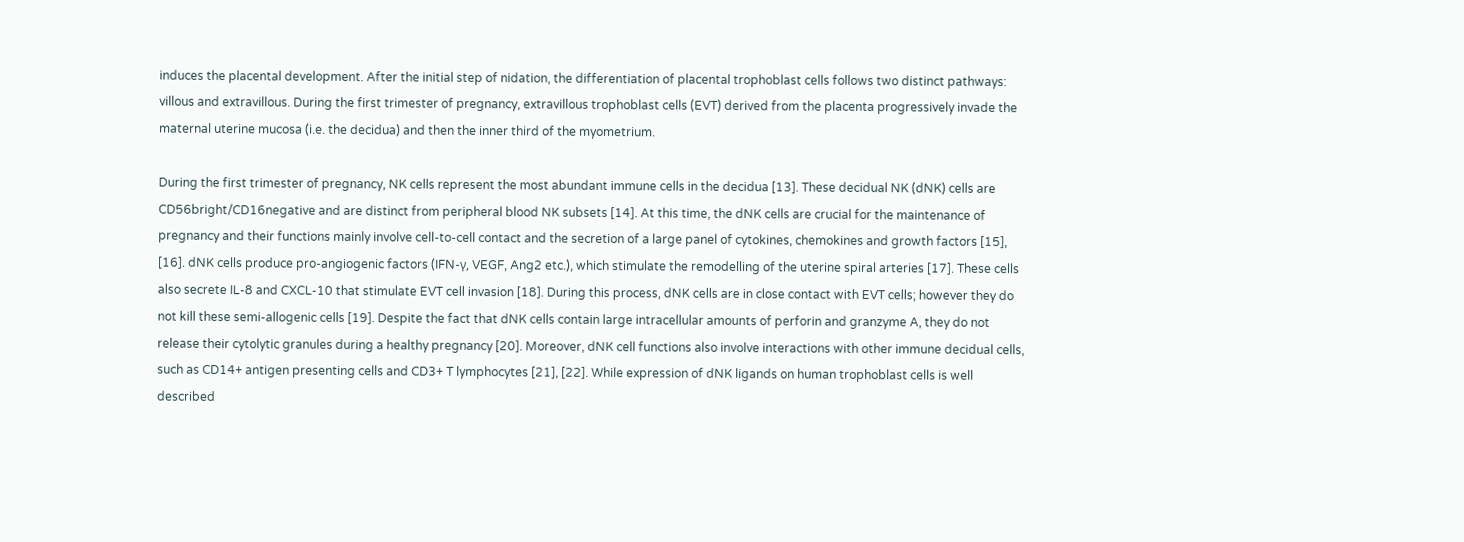induces the placental development. After the initial step of nidation, the differentiation of placental trophoblast cells follows two distinct pathways: villous and extravillous. During the first trimester of pregnancy, extravillous trophoblast cells (EVT) derived from the placenta progressively invade the maternal uterine mucosa (i.e. the decidua) and then the inner third of the myometrium.

During the first trimester of pregnancy, NK cells represent the most abundant immune cells in the decidua [13]. These decidual NK (dNK) cells are CD56bright/CD16negative and are distinct from peripheral blood NK subsets [14]. At this time, the dNK cells are crucial for the maintenance of pregnancy and their functions mainly involve cell-to-cell contact and the secretion of a large panel of cytokines, chemokines and growth factors [15], [16]. dNK cells produce pro-angiogenic factors (IFN-γ, VEGF, Ang2 etc.), which stimulate the remodelling of the uterine spiral arteries [17]. These cells also secrete IL-8 and CXCL-10 that stimulate EVT cell invasion [18]. During this process, dNK cells are in close contact with EVT cells; however they do not kill these semi-allogenic cells [19]. Despite the fact that dNK cells contain large intracellular amounts of perforin and granzyme A, they do not release their cytolytic granules during a healthy pregnancy [20]. Moreover, dNK cell functions also involve interactions with other immune decidual cells, such as CD14+ antigen presenting cells and CD3+ T lymphocytes [21], [22]. While expression of dNK ligands on human trophoblast cells is well described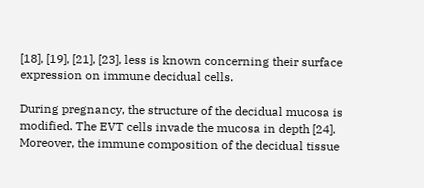[18], [19], [21], [23], less is known concerning their surface expression on immune decidual cells.

During pregnancy, the structure of the decidual mucosa is modified. The EVT cells invade the mucosa in depth [24]. Moreover, the immune composition of the decidual tissue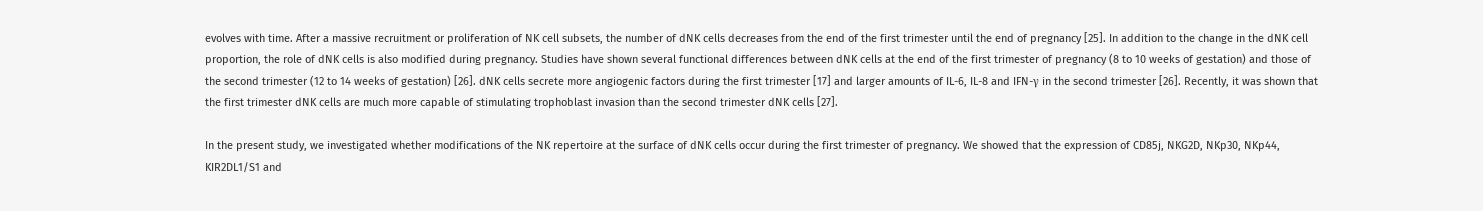evolves with time. After a massive recruitment or proliferation of NK cell subsets, the number of dNK cells decreases from the end of the first trimester until the end of pregnancy [25]. In addition to the change in the dNK cell proportion, the role of dNK cells is also modified during pregnancy. Studies have shown several functional differences between dNK cells at the end of the first trimester of pregnancy (8 to 10 weeks of gestation) and those of the second trimester (12 to 14 weeks of gestation) [26]. dNK cells secrete more angiogenic factors during the first trimester [17] and larger amounts of IL-6, IL-8 and IFN-γ in the second trimester [26]. Recently, it was shown that the first trimester dNK cells are much more capable of stimulating trophoblast invasion than the second trimester dNK cells [27].

In the present study, we investigated whether modifications of the NK repertoire at the surface of dNK cells occur during the first trimester of pregnancy. We showed that the expression of CD85j, NKG2D, NKp30, NKp44, KIR2DL1/S1 and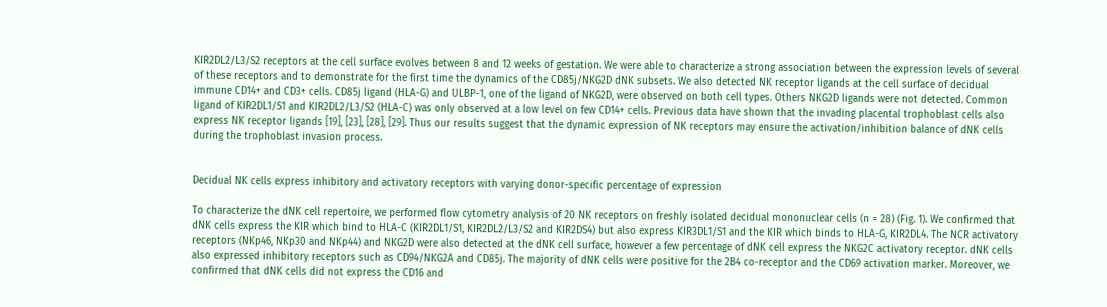KIR2DL2/L3/S2 receptors at the cell surface evolves between 8 and 12 weeks of gestation. We were able to characterize a strong association between the expression levels of several of these receptors and to demonstrate for the first time the dynamics of the CD85j/NKG2D dNK subsets. We also detected NK receptor ligands at the cell surface of decidual immune CD14+ and CD3+ cells. CD85j ligand (HLA-G) and ULBP-1, one of the ligand of NKG2D, were observed on both cell types. Others NKG2D ligands were not detected. Common ligand of KIR2DL1/S1 and KIR2DL2/L3/S2 (HLA-C) was only observed at a low level on few CD14+ cells. Previous data have shown that the invading placental trophoblast cells also express NK receptor ligands [19], [23], [28], [29]. Thus our results suggest that the dynamic expression of NK receptors may ensure the activation/inhibition balance of dNK cells during the trophoblast invasion process.


Decidual NK cells express inhibitory and activatory receptors with varying donor-specific percentage of expression

To characterize the dNK cell repertoire, we performed flow cytometry analysis of 20 NK receptors on freshly isolated decidual mononuclear cells (n = 28) (Fig. 1). We confirmed that dNK cells express the KIR which bind to HLA-C (KIR2DL1/S1, KIR2DL2/L3/S2 and KIR2DS4) but also express KIR3DL1/S1 and the KIR which binds to HLA-G, KIR2DL4. The NCR activatory receptors (NKp46, NKp30 and NKp44) and NKG2D were also detected at the dNK cell surface, however a few percentage of dNK cell express the NKG2C activatory receptor. dNK cells also expressed inhibitory receptors such as CD94/NKG2A and CD85j. The majority of dNK cells were positive for the 2B4 co-receptor and the CD69 activation marker. Moreover, we confirmed that dNK cells did not express the CD16 and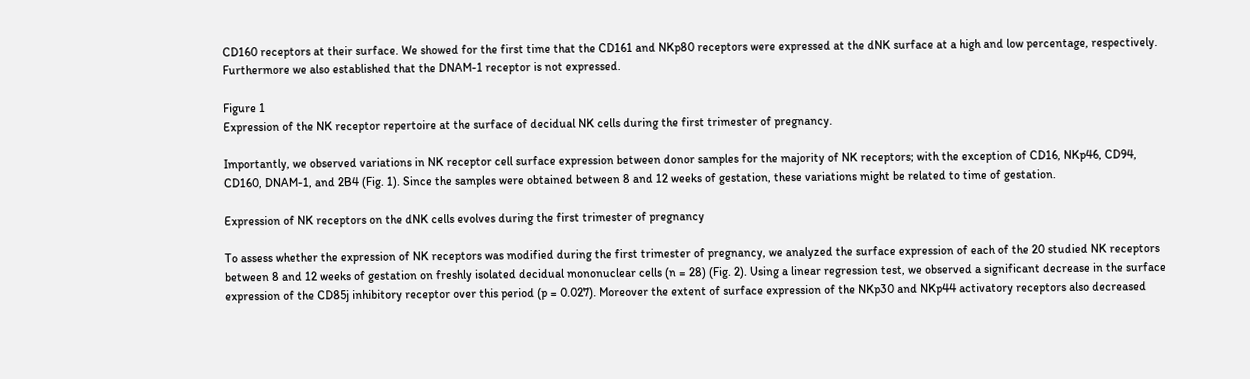CD160 receptors at their surface. We showed for the first time that the CD161 and NKp80 receptors were expressed at the dNK surface at a high and low percentage, respectively. Furthermore we also established that the DNAM-1 receptor is not expressed.

Figure 1
Expression of the NK receptor repertoire at the surface of decidual NK cells during the first trimester of pregnancy.

Importantly, we observed variations in NK receptor cell surface expression between donor samples for the majority of NK receptors; with the exception of CD16, NKp46, CD94, CD160, DNAM-1, and 2B4 (Fig. 1). Since the samples were obtained between 8 and 12 weeks of gestation, these variations might be related to time of gestation.

Expression of NK receptors on the dNK cells evolves during the first trimester of pregnancy

To assess whether the expression of NK receptors was modified during the first trimester of pregnancy, we analyzed the surface expression of each of the 20 studied NK receptors between 8 and 12 weeks of gestation on freshly isolated decidual mononuclear cells (n = 28) (Fig. 2). Using a linear regression test, we observed a significant decrease in the surface expression of the CD85j inhibitory receptor over this period (p = 0.027). Moreover the extent of surface expression of the NKp30 and NKp44 activatory receptors also decreased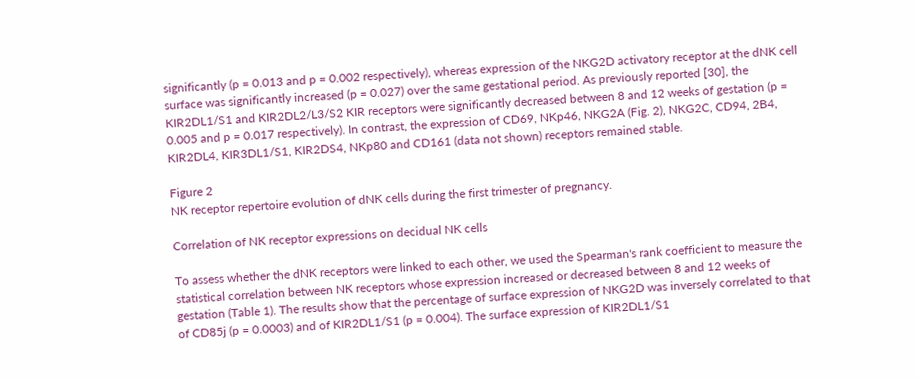significantly (p = 0.013 and p = 0.002 respectively), whereas expression of the NKG2D activatory receptor at the dNK cell surface was significantly increased (p = 0.027) over the same gestational period. As previously reported [30], the KIR2DL1/S1 and KIR2DL2/L3/S2 KIR receptors were significantly decreased between 8 and 12 weeks of gestation (p = 0.005 and p = 0.017 respectively). In contrast, the expression of CD69, NKp46, NKG2A (Fig. 2), NKG2C, CD94, 2B4, KIR2DL4, KIR3DL1/S1, KIR2DS4, NKp80 and CD161 (data not shown) receptors remained stable.

Figure 2
NK receptor repertoire evolution of dNK cells during the first trimester of pregnancy.

Correlation of NK receptor expressions on decidual NK cells

To assess whether the dNK receptors were linked to each other, we used the Spearman's rank coefficient to measure the statistical correlation between NK receptors whose expression increased or decreased between 8 and 12 weeks of gestation (Table 1). The results show that the percentage of surface expression of NKG2D was inversely correlated to that of CD85j (p = 0.0003) and of KIR2DL1/S1 (p = 0.004). The surface expression of KIR2DL1/S1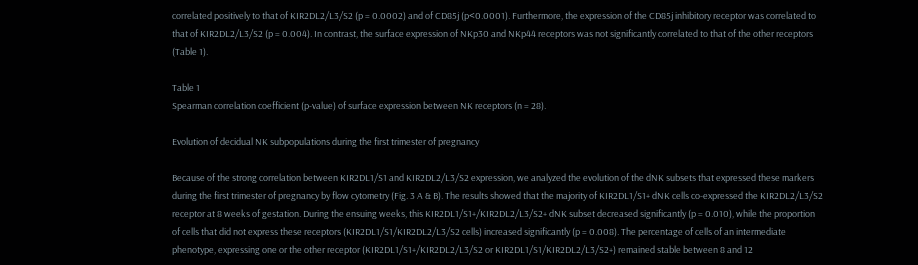correlated positively to that of KIR2DL2/L3/S2 (p = 0.0002) and of CD85j (p<0.0001). Furthermore, the expression of the CD85j inhibitory receptor was correlated to that of KIR2DL2/L3/S2 (p = 0.004). In contrast, the surface expression of NKp30 and NKp44 receptors was not significantly correlated to that of the other receptors (Table 1).

Table 1
Spearman correlation coefficient (p-value) of surface expression between NK receptors (n = 28).

Evolution of decidual NK subpopulations during the first trimester of pregnancy

Because of the strong correlation between KIR2DL1/S1 and KIR2DL2/L3/S2 expression, we analyzed the evolution of the dNK subsets that expressed these markers during the first trimester of pregnancy by flow cytometry (Fig. 3 A & B). The results showed that the majority of KIR2DL1/S1+ dNK cells co-expressed the KIR2DL2/L3/S2 receptor at 8 weeks of gestation. During the ensuing weeks, this KIR2DL1/S1+/KIR2DL2/L3/S2+ dNK subset decreased significantly (p = 0.010), while the proportion of cells that did not express these receptors (KIR2DL1/S1/KIR2DL2/L3/S2 cells) increased significantly (p = 0.008). The percentage of cells of an intermediate phenotype, expressing one or the other receptor (KIR2DL1/S1+/KIR2DL2/L3/S2 or KIR2DL1/S1/KIR2DL2/L3/S2+) remained stable between 8 and 12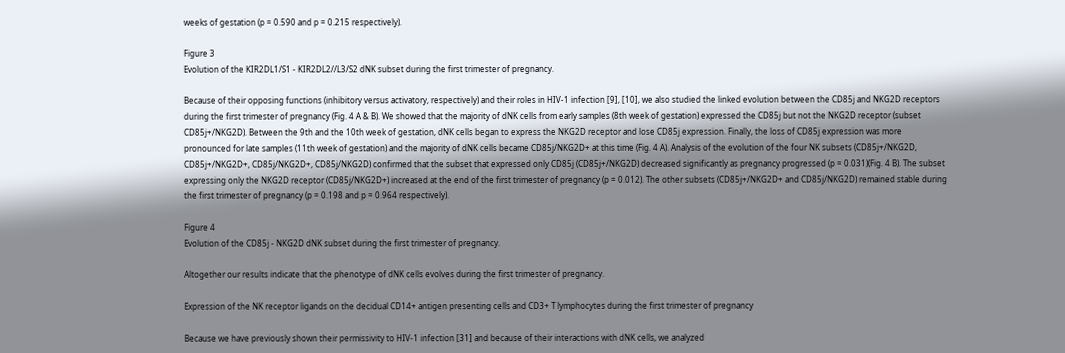weeks of gestation (p = 0.590 and p = 0.215 respectively).

Figure 3
Evolution of the KIR2DL1/S1 - KIR2DL2//L3/S2 dNK subset during the first trimester of pregnancy.

Because of their opposing functions (inhibitory versus activatory, respectively) and their roles in HIV-1 infection [9], [10], we also studied the linked evolution between the CD85j and NKG2D receptors during the first trimester of pregnancy (Fig. 4 A & B). We showed that the majority of dNK cells from early samples (8th week of gestation) expressed the CD85j but not the NKG2D receptor (subset CD85j+/NKG2D). Between the 9th and the 10th week of gestation, dNK cells began to express the NKG2D receptor and lose CD85j expression. Finally, the loss of CD85j expression was more pronounced for late samples (11th week of gestation) and the majority of dNK cells became CD85j/NKG2D+ at this time (Fig. 4 A). Analysis of the evolution of the four NK subsets (CD85j+/NKG2D, CD85j+/NKG2D+, CD85j/NKG2D+, CD85j/NKG2D) confirmed that the subset that expressed only CD85j (CD85j+/NKG2D) decreased significantly as pregnancy progressed (p = 0.031)(Fig. 4 B). The subset expressing only the NKG2D receptor (CD85j/NKG2D+) increased at the end of the first trimester of pregnancy (p = 0.012). The other subsets (CD85j+/NKG2D+ and CD85j/NKG2D) remained stable during the first trimester of pregnancy (p = 0.198 and p = 0.964 respectively).

Figure 4
Evolution of the CD85j - NKG2D dNK subset during the first trimester of pregnancy.

Altogether our results indicate that the phenotype of dNK cells evolves during the first trimester of pregnancy.

Expression of the NK receptor ligands on the decidual CD14+ antigen presenting cells and CD3+ T lymphocytes during the first trimester of pregnancy

Because we have previously shown their permissivity to HIV-1 infection [31] and because of their interactions with dNK cells, we analyzed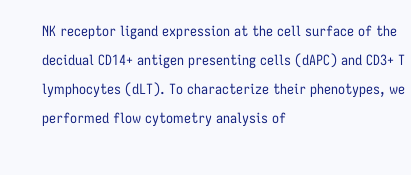NK receptor ligand expression at the cell surface of the decidual CD14+ antigen presenting cells (dAPC) and CD3+ T lymphocytes (dLT). To characterize their phenotypes, we performed flow cytometry analysis of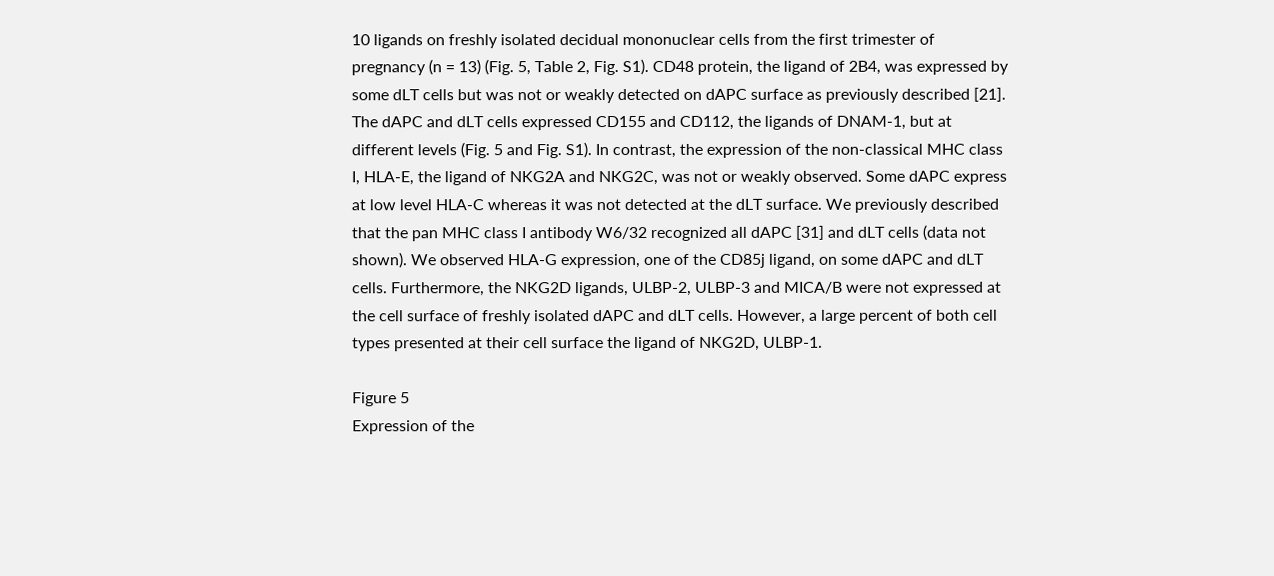10 ligands on freshly isolated decidual mononuclear cells from the first trimester of pregnancy (n = 13) (Fig. 5, Table 2, Fig. S1). CD48 protein, the ligand of 2B4, was expressed by some dLT cells but was not or weakly detected on dAPC surface as previously described [21]. The dAPC and dLT cells expressed CD155 and CD112, the ligands of DNAM-1, but at different levels (Fig. 5 and Fig. S1). In contrast, the expression of the non-classical MHC class I, HLA-E, the ligand of NKG2A and NKG2C, was not or weakly observed. Some dAPC express at low level HLA-C whereas it was not detected at the dLT surface. We previously described that the pan MHC class I antibody W6/32 recognized all dAPC [31] and dLT cells (data not shown). We observed HLA-G expression, one of the CD85j ligand, on some dAPC and dLT cells. Furthermore, the NKG2D ligands, ULBP-2, ULBP-3 and MICA/B were not expressed at the cell surface of freshly isolated dAPC and dLT cells. However, a large percent of both cell types presented at their cell surface the ligand of NKG2D, ULBP-1.

Figure 5
Expression of the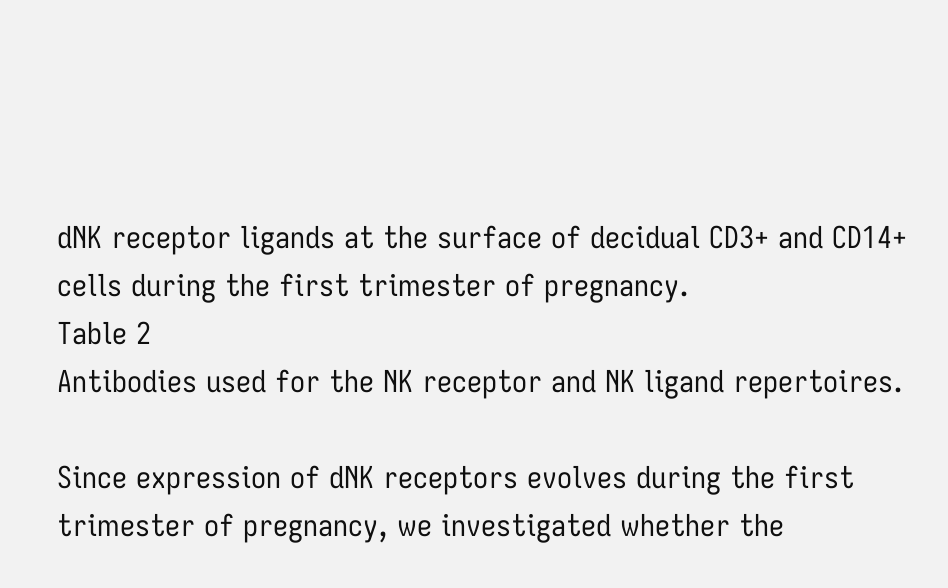dNK receptor ligands at the surface of decidual CD3+ and CD14+ cells during the first trimester of pregnancy.
Table 2
Antibodies used for the NK receptor and NK ligand repertoires.

Since expression of dNK receptors evolves during the first trimester of pregnancy, we investigated whether the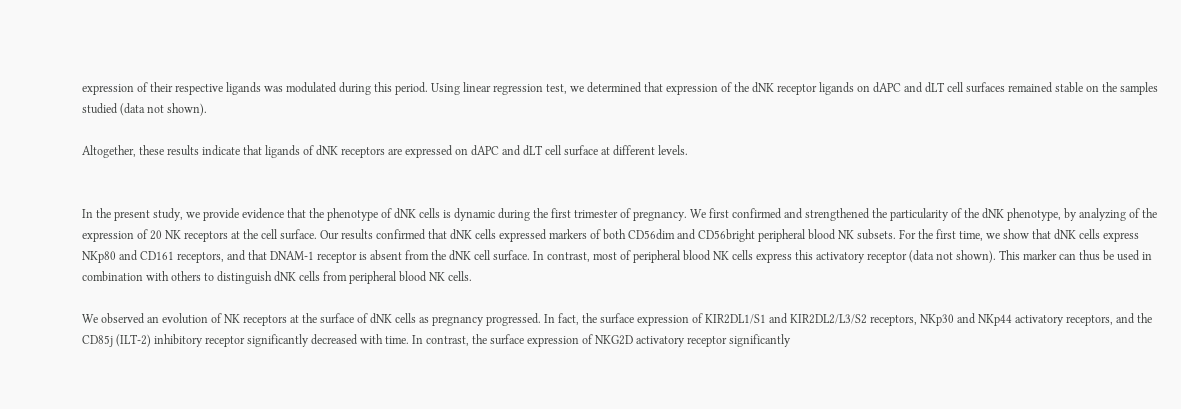expression of their respective ligands was modulated during this period. Using linear regression test, we determined that expression of the dNK receptor ligands on dAPC and dLT cell surfaces remained stable on the samples studied (data not shown).

Altogether, these results indicate that ligands of dNK receptors are expressed on dAPC and dLT cell surface at different levels.


In the present study, we provide evidence that the phenotype of dNK cells is dynamic during the first trimester of pregnancy. We first confirmed and strengthened the particularity of the dNK phenotype, by analyzing of the expression of 20 NK receptors at the cell surface. Our results confirmed that dNK cells expressed markers of both CD56dim and CD56bright peripheral blood NK subsets. For the first time, we show that dNK cells express NKp80 and CD161 receptors, and that DNAM-1 receptor is absent from the dNK cell surface. In contrast, most of peripheral blood NK cells express this activatory receptor (data not shown). This marker can thus be used in combination with others to distinguish dNK cells from peripheral blood NK cells.

We observed an evolution of NK receptors at the surface of dNK cells as pregnancy progressed. In fact, the surface expression of KIR2DL1/S1 and KIR2DL2/L3/S2 receptors, NKp30 and NKp44 activatory receptors, and the CD85j (ILT-2) inhibitory receptor significantly decreased with time. In contrast, the surface expression of NKG2D activatory receptor significantly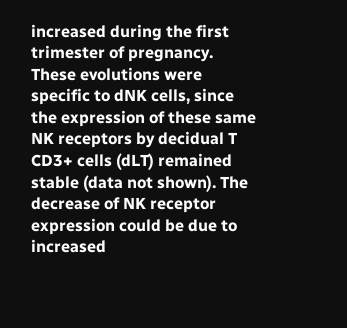increased during the first trimester of pregnancy. These evolutions were specific to dNK cells, since the expression of these same NK receptors by decidual T CD3+ cells (dLT) remained stable (data not shown). The decrease of NK receptor expression could be due to increased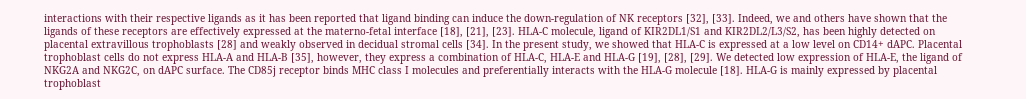interactions with their respective ligands as it has been reported that ligand binding can induce the down-regulation of NK receptors [32], [33]. Indeed, we and others have shown that the ligands of these receptors are effectively expressed at the materno-fetal interface [18], [21], [23]. HLA-C molecule, ligand of KIR2DL1/S1 and KIR2DL2/L3/S2, has been highly detected on placental extravillous trophoblasts [28] and weakly observed in decidual stromal cells [34]. In the present study, we showed that HLA-C is expressed at a low level on CD14+ dAPC. Placental trophoblast cells do not express HLA-A and HLA-B [35], however, they express a combination of HLA-C, HLA-E and HLA-G [19], [28], [29]. We detected low expression of HLA-E, the ligand of NKG2A and NKG2C, on dAPC surface. The CD85j receptor binds MHC class I molecules and preferentially interacts with the HLA-G molecule [18]. HLA-G is mainly expressed by placental trophoblast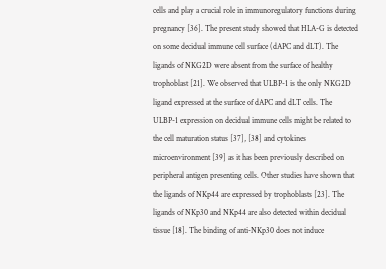cells and play a crucial role in immunoregulatory functions during pregnancy [36]. The present study showed that HLA-G is detected on some decidual immune cell surface (dAPC and dLT). The ligands of NKG2D were absent from the surface of healthy trophoblast [21]. We observed that ULBP-1 is the only NKG2D ligand expressed at the surface of dAPC and dLT cells. The ULBP-1 expression on decidual immune cells might be related to the cell maturation status [37], [38] and cytokines microenvironment [39] as it has been previously described on peripheral antigen presenting cells. Other studies have shown that the ligands of NKp44 are expressed by trophoblasts [23]. The ligands of NKp30 and NKp44 are also detected within decidual tissue [18]. The binding of anti-NKp30 does not induce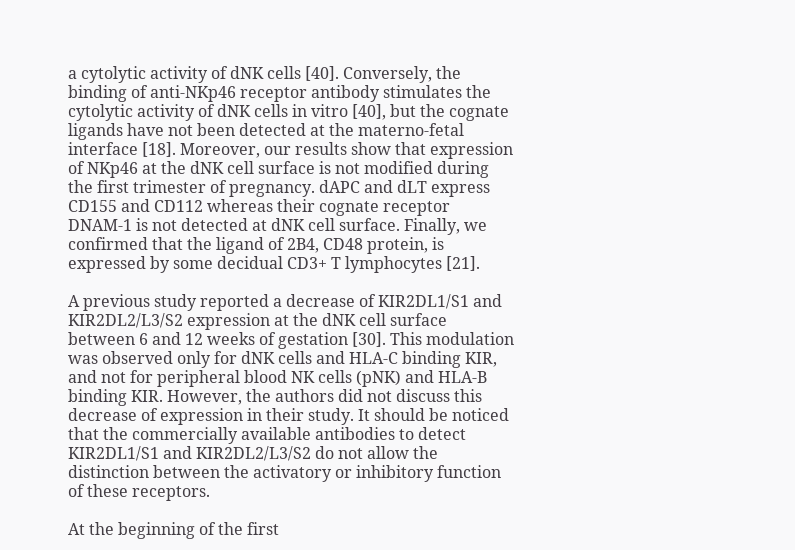a cytolytic activity of dNK cells [40]. Conversely, the binding of anti-NKp46 receptor antibody stimulates the cytolytic activity of dNK cells in vitro [40], but the cognate ligands have not been detected at the materno-fetal interface [18]. Moreover, our results show that expression of NKp46 at the dNK cell surface is not modified during the first trimester of pregnancy. dAPC and dLT express CD155 and CD112 whereas their cognate receptor DNAM-1 is not detected at dNK cell surface. Finally, we confirmed that the ligand of 2B4, CD48 protein, is expressed by some decidual CD3+ T lymphocytes [21].

A previous study reported a decrease of KIR2DL1/S1 and KIR2DL2/L3/S2 expression at the dNK cell surface between 6 and 12 weeks of gestation [30]. This modulation was observed only for dNK cells and HLA-C binding KIR, and not for peripheral blood NK cells (pNK) and HLA-B binding KIR. However, the authors did not discuss this decrease of expression in their study. It should be noticed that the commercially available antibodies to detect KIR2DL1/S1 and KIR2DL2/L3/S2 do not allow the distinction between the activatory or inhibitory function of these receptors.

At the beginning of the first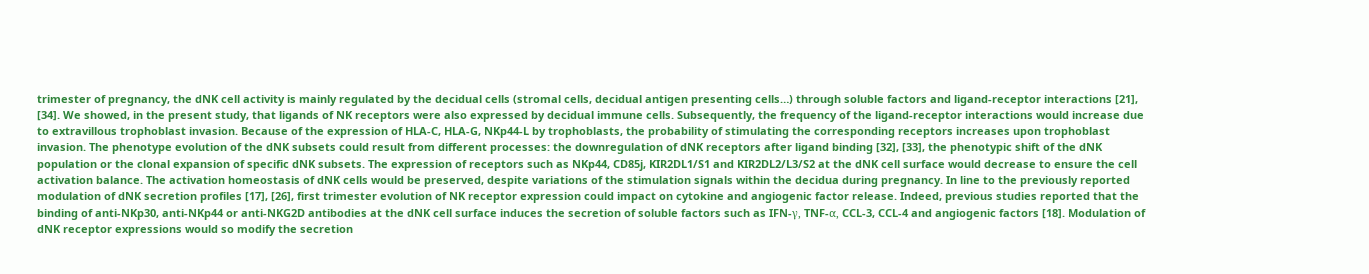trimester of pregnancy, the dNK cell activity is mainly regulated by the decidual cells (stromal cells, decidual antigen presenting cells…) through soluble factors and ligand-receptor interactions [21], [34]. We showed, in the present study, that ligands of NK receptors were also expressed by decidual immune cells. Subsequently, the frequency of the ligand-receptor interactions would increase due to extravillous trophoblast invasion. Because of the expression of HLA-C, HLA-G, NKp44-L by trophoblasts, the probability of stimulating the corresponding receptors increases upon trophoblast invasion. The phenotype evolution of the dNK subsets could result from different processes: the downregulation of dNK receptors after ligand binding [32], [33], the phenotypic shift of the dNK population or the clonal expansion of specific dNK subsets. The expression of receptors such as NKp44, CD85j, KIR2DL1/S1 and KIR2DL2/L3/S2 at the dNK cell surface would decrease to ensure the cell activation balance. The activation homeostasis of dNK cells would be preserved, despite variations of the stimulation signals within the decidua during pregnancy. In line to the previously reported modulation of dNK secretion profiles [17], [26], first trimester evolution of NK receptor expression could impact on cytokine and angiogenic factor release. Indeed, previous studies reported that the binding of anti-NKp30, anti-NKp44 or anti-NKG2D antibodies at the dNK cell surface induces the secretion of soluble factors such as IFN-γ, TNF-α, CCL-3, CCL-4 and angiogenic factors [18]. Modulation of dNK receptor expressions would so modify the secretion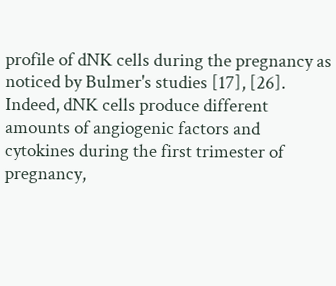profile of dNK cells during the pregnancy as noticed by Bulmer's studies [17], [26]. Indeed, dNK cells produce different amounts of angiogenic factors and cytokines during the first trimester of pregnancy,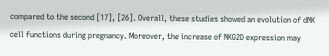compared to the second [17], [26]. Overall, these studies showed an evolution of dNK cell functions during pregnancy. Moreover, the increase of NKG2D expression may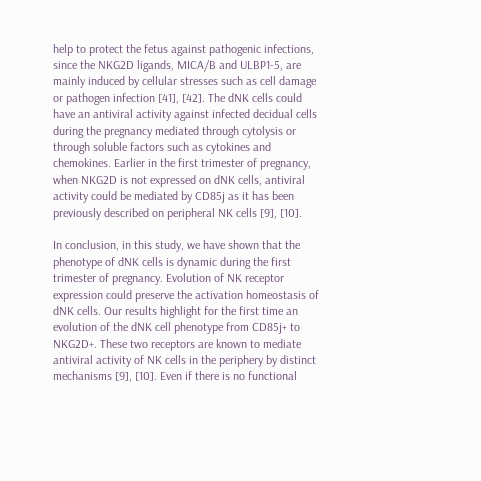help to protect the fetus against pathogenic infections, since the NKG2D ligands, MICA/B and ULBP1-5, are mainly induced by cellular stresses such as cell damage or pathogen infection [41], [42]. The dNK cells could have an antiviral activity against infected decidual cells during the pregnancy mediated through cytolysis or through soluble factors such as cytokines and chemokines. Earlier in the first trimester of pregnancy, when NKG2D is not expressed on dNK cells, antiviral activity could be mediated by CD85j as it has been previously described on peripheral NK cells [9], [10].

In conclusion, in this study, we have shown that the phenotype of dNK cells is dynamic during the first trimester of pregnancy. Evolution of NK receptor expression could preserve the activation homeostasis of dNK cells. Our results highlight for the first time an evolution of the dNK cell phenotype from CD85j+ to NKG2D+. These two receptors are known to mediate antiviral activity of NK cells in the periphery by distinct mechanisms [9], [10]. Even if there is no functional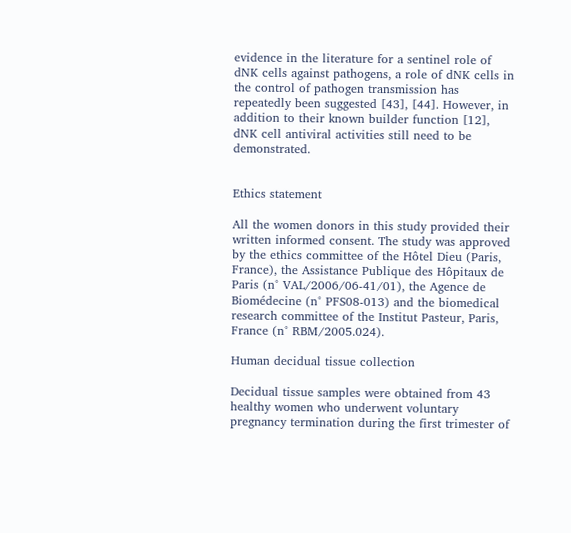evidence in the literature for a sentinel role of dNK cells against pathogens, a role of dNK cells in the control of pathogen transmission has repeatedly been suggested [43], [44]. However, in addition to their known builder function [12], dNK cell antiviral activities still need to be demonstrated.


Ethics statement

All the women donors in this study provided their written informed consent. The study was approved by the ethics committee of the Hôtel Dieu (Paris, France), the Assistance Publique des Hôpitaux de Paris (n° VAL/2006/06-41/01), the Agence de Biomédecine (n° PFS08-013) and the biomedical research committee of the Institut Pasteur, Paris, France (n° RBM/2005.024).

Human decidual tissue collection

Decidual tissue samples were obtained from 43 healthy women who underwent voluntary pregnancy termination during the first trimester of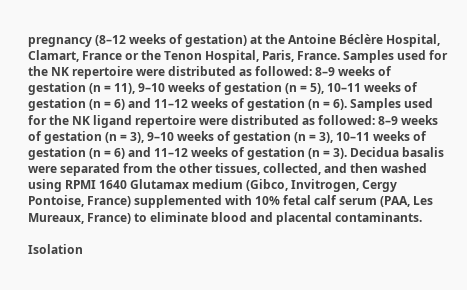pregnancy (8–12 weeks of gestation) at the Antoine Béclère Hospital, Clamart, France or the Tenon Hospital, Paris, France. Samples used for the NK repertoire were distributed as followed: 8–9 weeks of gestation (n = 11), 9–10 weeks of gestation (n = 5), 10–11 weeks of gestation (n = 6) and 11–12 weeks of gestation (n = 6). Samples used for the NK ligand repertoire were distributed as followed: 8–9 weeks of gestation (n = 3), 9–10 weeks of gestation (n = 3), 10–11 weeks of gestation (n = 6) and 11–12 weeks of gestation (n = 3). Decidua basalis were separated from the other tissues, collected, and then washed using RPMI 1640 Glutamax medium (Gibco, Invitrogen, Cergy Pontoise, France) supplemented with 10% fetal calf serum (PAA, Les Mureaux, France) to eliminate blood and placental contaminants.

Isolation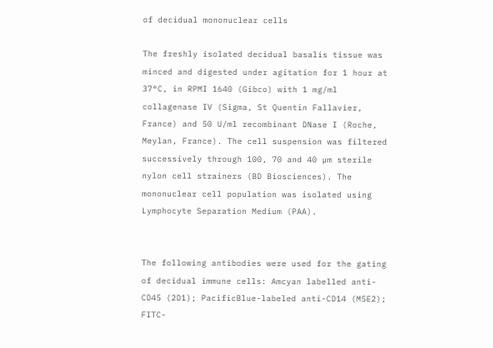of decidual mononuclear cells

The freshly isolated decidual basalis tissue was minced and digested under agitation for 1 hour at 37°C, in RPMI 1640 (Gibco) with 1 mg/ml collagenase IV (Sigma, St Quentin Fallavier, France) and 50 U/ml recombinant DNase I (Roche, Meylan, France). The cell suspension was filtered successively through 100, 70 and 40 µm sterile nylon cell strainers (BD Biosciences). The mononuclear cell population was isolated using Lymphocyte Separation Medium (PAA).


The following antibodies were used for the gating of decidual immune cells: Amcyan labelled anti-CD45 (2D1); PacificBlue-labeled anti-CD14 (M5E2); FITC-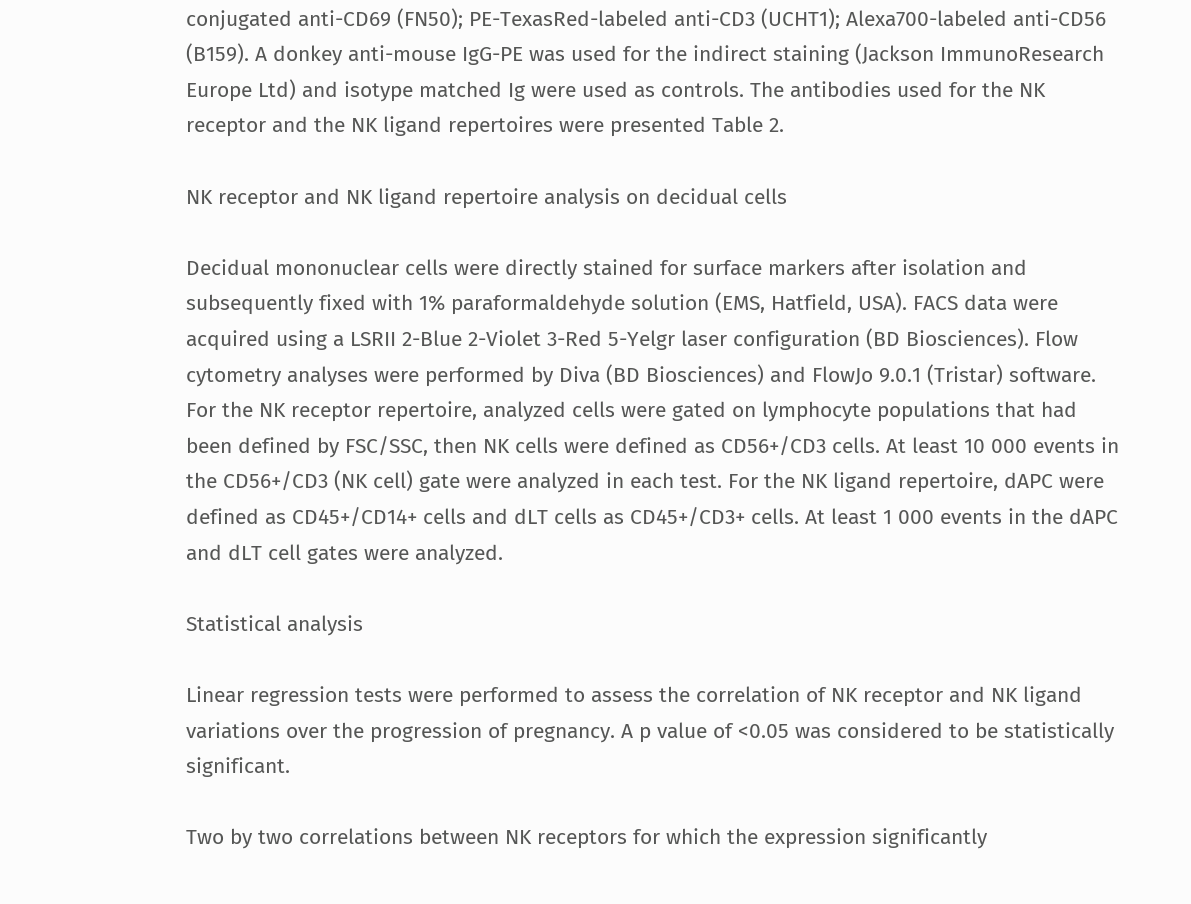conjugated anti-CD69 (FN50); PE-TexasRed-labeled anti-CD3 (UCHT1); Alexa700-labeled anti-CD56 (B159). A donkey anti-mouse IgG-PE was used for the indirect staining (Jackson ImmunoResearch Europe Ltd) and isotype matched Ig were used as controls. The antibodies used for the NK receptor and the NK ligand repertoires were presented Table 2.

NK receptor and NK ligand repertoire analysis on decidual cells

Decidual mononuclear cells were directly stained for surface markers after isolation and subsequently fixed with 1% paraformaldehyde solution (EMS, Hatfield, USA). FACS data were acquired using a LSRII 2-Blue 2-Violet 3-Red 5-Yelgr laser configuration (BD Biosciences). Flow cytometry analyses were performed by Diva (BD Biosciences) and FlowJo 9.0.1 (Tristar) software. For the NK receptor repertoire, analyzed cells were gated on lymphocyte populations that had been defined by FSC/SSC, then NK cells were defined as CD56+/CD3 cells. At least 10 000 events in the CD56+/CD3 (NK cell) gate were analyzed in each test. For the NK ligand repertoire, dAPC were defined as CD45+/CD14+ cells and dLT cells as CD45+/CD3+ cells. At least 1 000 events in the dAPC and dLT cell gates were analyzed.

Statistical analysis

Linear regression tests were performed to assess the correlation of NK receptor and NK ligand variations over the progression of pregnancy. A p value of <0.05 was considered to be statistically significant.

Two by two correlations between NK receptors for which the expression significantly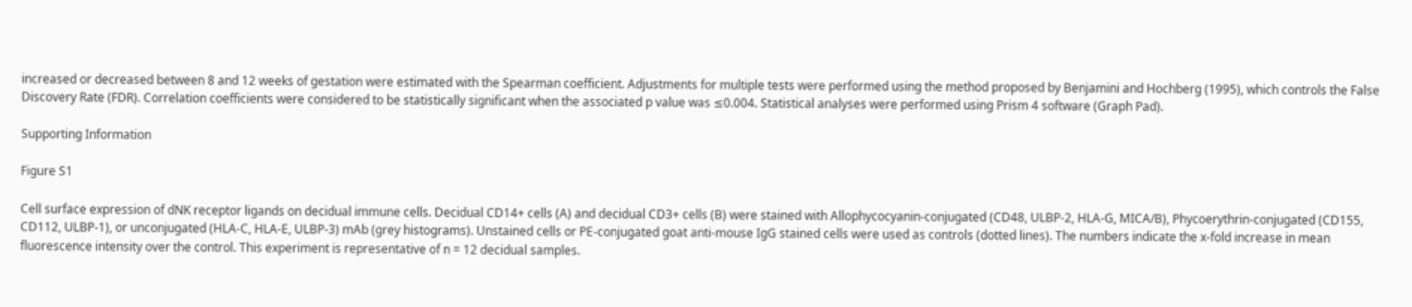increased or decreased between 8 and 12 weeks of gestation were estimated with the Spearman coefficient. Adjustments for multiple tests were performed using the method proposed by Benjamini and Hochberg (1995), which controls the False Discovery Rate (FDR). Correlation coefficients were considered to be statistically significant when the associated p value was ≤0.004. Statistical analyses were performed using Prism 4 software (Graph Pad).

Supporting Information

Figure S1

Cell surface expression of dNK receptor ligands on decidual immune cells. Decidual CD14+ cells (A) and decidual CD3+ cells (B) were stained with Allophycocyanin-conjugated (CD48, ULBP-2, HLA-G, MICA/B), Phycoerythrin-conjugated (CD155, CD112, ULBP-1), or unconjugated (HLA-C, HLA-E, ULBP-3) mAb (grey histograms). Unstained cells or PE-conjugated goat anti-mouse IgG stained cells were used as controls (dotted lines). The numbers indicate the x-fold increase in mean fluorescence intensity over the control. This experiment is representative of n = 12 decidual samples.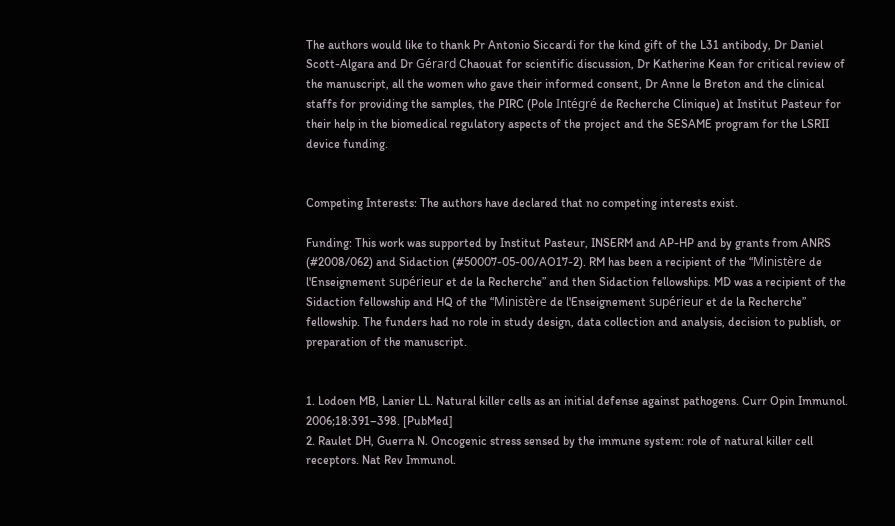The authors would like to thank Pr Antonio Siccardi for the kind gift of the L31 antibody, Dr Daniel Scott-Algara and Dr Gérard Chaouat for scientific discussion, Dr Katherine Kean for critical review of the manuscript, all the women who gave their informed consent, Dr Anne le Breton and the clinical staffs for providing the samples, the PIRC (Pole Intégré de Recherche Clinique) at Institut Pasteur for their help in the biomedical regulatory aspects of the project and the SESAME program for the LSRII device funding.


Competing Interests: The authors have declared that no competing interests exist.

Funding: This work was supported by Institut Pasteur, INSERM and AP-HP and by grants from ANRS (#2008/062) and Sidaction (#50007-05-00/AO17-2). RM has been a recipient of the “Ministère de l'Enseignement supérieur et de la Recherche” and then Sidaction fellowships. MD was a recipient of the Sidaction fellowship and HQ of the “Ministère de l'Enseignement supérieur et de la Recherche” fellowship. The funders had no role in study design, data collection and analysis, decision to publish, or preparation of the manuscript.


1. Lodoen MB, Lanier LL. Natural killer cells as an initial defense against pathogens. Curr Opin Immunol. 2006;18:391–398. [PubMed]
2. Raulet DH, Guerra N. Oncogenic stress sensed by the immune system: role of natural killer cell receptors. Nat Rev Immunol.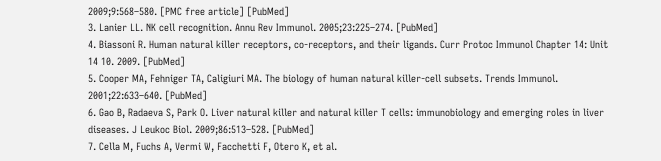2009;9:568–580. [PMC free article] [PubMed]
3. Lanier LL. NK cell recognition. Annu Rev Immunol. 2005;23:225–274. [PubMed]
4. Biassoni R. Human natural killer receptors, co-receptors, and their ligands. Curr Protoc Immunol Chapter 14: Unit 14 10. 2009. [PubMed]
5. Cooper MA, Fehniger TA, Caligiuri MA. The biology of human natural killer-cell subsets. Trends Immunol. 2001;22:633–640. [PubMed]
6. Gao B, Radaeva S, Park O. Liver natural killer and natural killer T cells: immunobiology and emerging roles in liver diseases. J Leukoc Biol. 2009;86:513–528. [PubMed]
7. Cella M, Fuchs A, Vermi W, Facchetti F, Otero K, et al.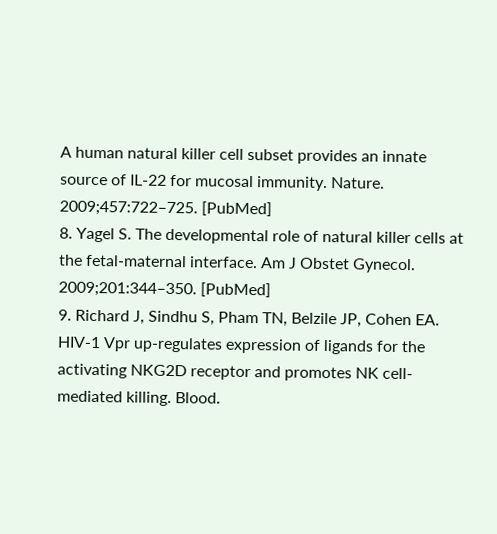A human natural killer cell subset provides an innate source of IL-22 for mucosal immunity. Nature. 2009;457:722–725. [PubMed]
8. Yagel S. The developmental role of natural killer cells at the fetal-maternal interface. Am J Obstet Gynecol. 2009;201:344–350. [PubMed]
9. Richard J, Sindhu S, Pham TN, Belzile JP, Cohen EA. HIV-1 Vpr up-regulates expression of ligands for the activating NKG2D receptor and promotes NK cell-mediated killing. Blood.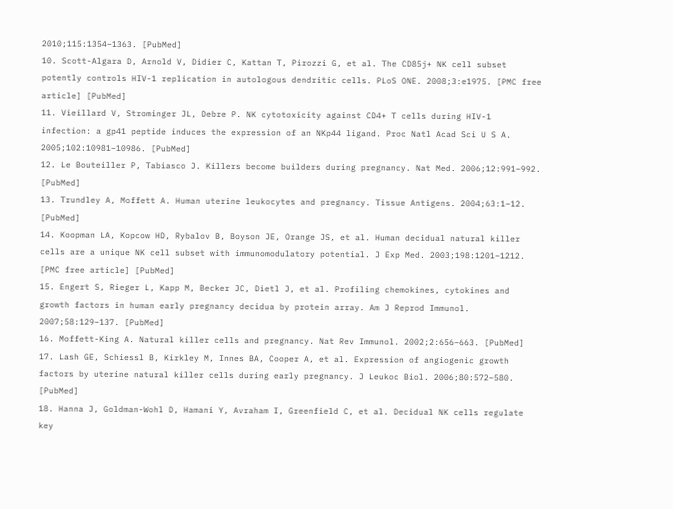2010;115:1354–1363. [PubMed]
10. Scott-Algara D, Arnold V, Didier C, Kattan T, Pirozzi G, et al. The CD85j+ NK cell subset potently controls HIV-1 replication in autologous dendritic cells. PLoS ONE. 2008;3:e1975. [PMC free article] [PubMed]
11. Vieillard V, Strominger JL, Debre P. NK cytotoxicity against CD4+ T cells during HIV-1 infection: a gp41 peptide induces the expression of an NKp44 ligand. Proc Natl Acad Sci U S A. 2005;102:10981–10986. [PubMed]
12. Le Bouteiller P, Tabiasco J. Killers become builders during pregnancy. Nat Med. 2006;12:991–992. [PubMed]
13. Trundley A, Moffett A. Human uterine leukocytes and pregnancy. Tissue Antigens. 2004;63:1–12. [PubMed]
14. Koopman LA, Kopcow HD, Rybalov B, Boyson JE, Orange JS, et al. Human decidual natural killer cells are a unique NK cell subset with immunomodulatory potential. J Exp Med. 2003;198:1201–1212. [PMC free article] [PubMed]
15. Engert S, Rieger L, Kapp M, Becker JC, Dietl J, et al. Profiling chemokines, cytokines and growth factors in human early pregnancy decidua by protein array. Am J Reprod Immunol. 2007;58:129–137. [PubMed]
16. Moffett-King A. Natural killer cells and pregnancy. Nat Rev Immunol. 2002;2:656–663. [PubMed]
17. Lash GE, Schiessl B, Kirkley M, Innes BA, Cooper A, et al. Expression of angiogenic growth factors by uterine natural killer cells during early pregnancy. J Leukoc Biol. 2006;80:572–580. [PubMed]
18. Hanna J, Goldman-Wohl D, Hamani Y, Avraham I, Greenfield C, et al. Decidual NK cells regulate key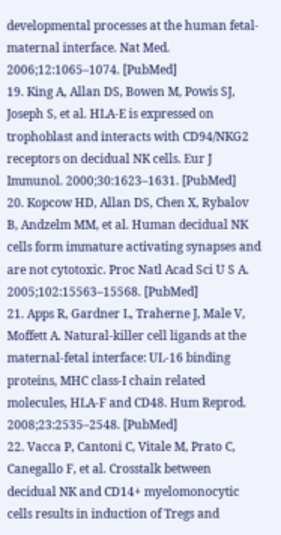developmental processes at the human fetal-maternal interface. Nat Med. 2006;12:1065–1074. [PubMed]
19. King A, Allan DS, Bowen M, Powis SJ, Joseph S, et al. HLA-E is expressed on trophoblast and interacts with CD94/NKG2 receptors on decidual NK cells. Eur J Immunol. 2000;30:1623–1631. [PubMed]
20. Kopcow HD, Allan DS, Chen X, Rybalov B, Andzelm MM, et al. Human decidual NK cells form immature activating synapses and are not cytotoxic. Proc Natl Acad Sci U S A. 2005;102:15563–15568. [PubMed]
21. Apps R, Gardner L, Traherne J, Male V, Moffett A. Natural-killer cell ligands at the maternal-fetal interface: UL-16 binding proteins, MHC class-I chain related molecules, HLA-F and CD48. Hum Reprod. 2008;23:2535–2548. [PubMed]
22. Vacca P, Cantoni C, Vitale M, Prato C, Canegallo F, et al. Crosstalk between decidual NK and CD14+ myelomonocytic cells results in induction of Tregs and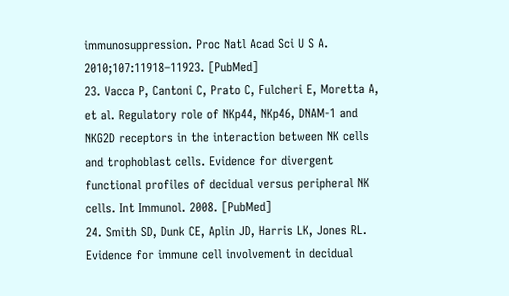immunosuppression. Proc Natl Acad Sci U S A. 2010;107:11918–11923. [PubMed]
23. Vacca P, Cantoni C, Prato C, Fulcheri E, Moretta A, et al. Regulatory role of NKp44, NKp46, DNAM-1 and NKG2D receptors in the interaction between NK cells and trophoblast cells. Evidence for divergent functional profiles of decidual versus peripheral NK cells. Int Immunol. 2008. [PubMed]
24. Smith SD, Dunk CE, Aplin JD, Harris LK, Jones RL. Evidence for immune cell involvement in decidual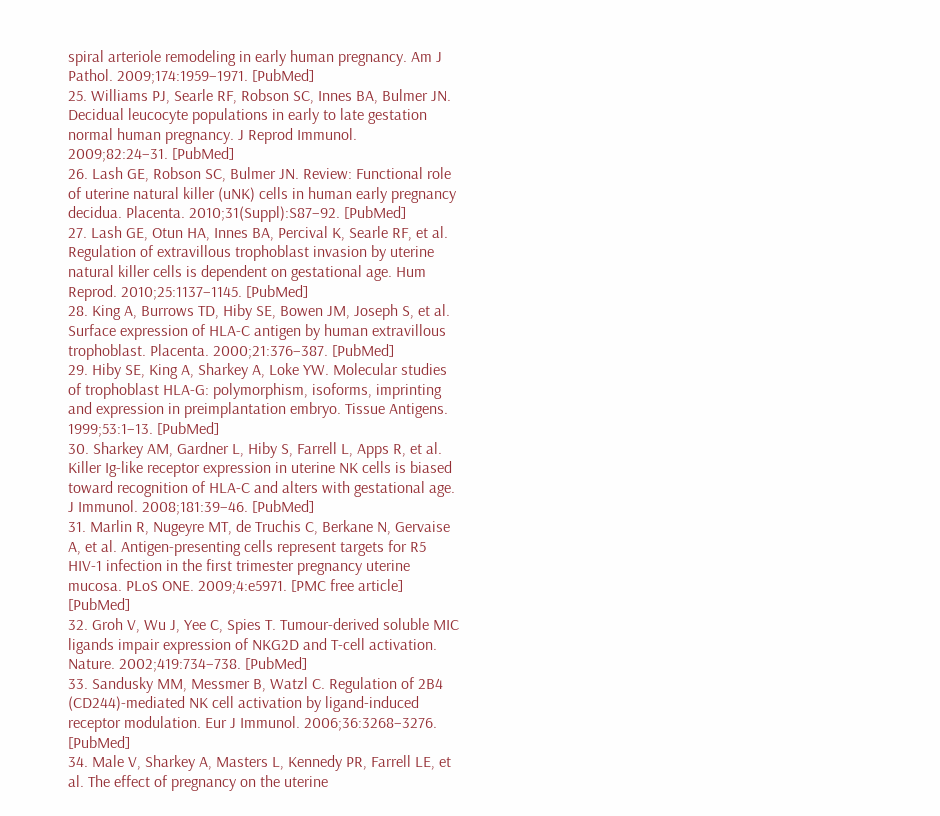spiral arteriole remodeling in early human pregnancy. Am J Pathol. 2009;174:1959–1971. [PubMed]
25. Williams PJ, Searle RF, Robson SC, Innes BA, Bulmer JN. Decidual leucocyte populations in early to late gestation normal human pregnancy. J Reprod Immunol. 2009;82:24–31. [PubMed]
26. Lash GE, Robson SC, Bulmer JN. Review: Functional role of uterine natural killer (uNK) cells in human early pregnancy decidua. Placenta. 2010;31(Suppl):S87–92. [PubMed]
27. Lash GE, Otun HA, Innes BA, Percival K, Searle RF, et al. Regulation of extravillous trophoblast invasion by uterine natural killer cells is dependent on gestational age. Hum Reprod. 2010;25:1137–1145. [PubMed]
28. King A, Burrows TD, Hiby SE, Bowen JM, Joseph S, et al. Surface expression of HLA-C antigen by human extravillous trophoblast. Placenta. 2000;21:376–387. [PubMed]
29. Hiby SE, King A, Sharkey A, Loke YW. Molecular studies of trophoblast HLA-G: polymorphism, isoforms, imprinting and expression in preimplantation embryo. Tissue Antigens. 1999;53:1–13. [PubMed]
30. Sharkey AM, Gardner L, Hiby S, Farrell L, Apps R, et al. Killer Ig-like receptor expression in uterine NK cells is biased toward recognition of HLA-C and alters with gestational age. J Immunol. 2008;181:39–46. [PubMed]
31. Marlin R, Nugeyre MT, de Truchis C, Berkane N, Gervaise A, et al. Antigen-presenting cells represent targets for R5 HIV-1 infection in the first trimester pregnancy uterine mucosa. PLoS ONE. 2009;4:e5971. [PMC free article] [PubMed]
32. Groh V, Wu J, Yee C, Spies T. Tumour-derived soluble MIC ligands impair expression of NKG2D and T-cell activation. Nature. 2002;419:734–738. [PubMed]
33. Sandusky MM, Messmer B, Watzl C. Regulation of 2B4 (CD244)-mediated NK cell activation by ligand-induced receptor modulation. Eur J Immunol. 2006;36:3268–3276. [PubMed]
34. Male V, Sharkey A, Masters L, Kennedy PR, Farrell LE, et al. The effect of pregnancy on the uterine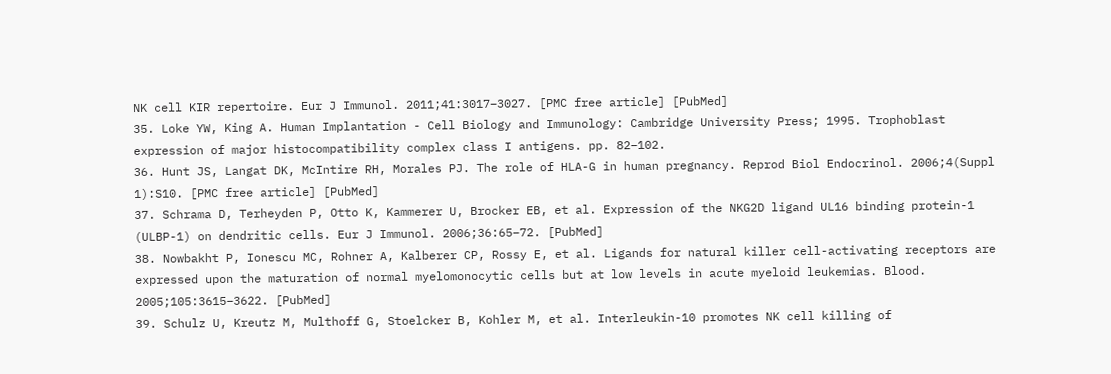NK cell KIR repertoire. Eur J Immunol. 2011;41:3017–3027. [PMC free article] [PubMed]
35. Loke YW, King A. Human Implantation - Cell Biology and Immunology: Cambridge University Press; 1995. Trophoblast expression of major histocompatibility complex class I antigens. pp. 82–102.
36. Hunt JS, Langat DK, McIntire RH, Morales PJ. The role of HLA-G in human pregnancy. Reprod Biol Endocrinol. 2006;4(Suppl 1):S10. [PMC free article] [PubMed]
37. Schrama D, Terheyden P, Otto K, Kammerer U, Brocker EB, et al. Expression of the NKG2D ligand UL16 binding protein-1 (ULBP-1) on dendritic cells. Eur J Immunol. 2006;36:65–72. [PubMed]
38. Nowbakht P, Ionescu MC, Rohner A, Kalberer CP, Rossy E, et al. Ligands for natural killer cell-activating receptors are expressed upon the maturation of normal myelomonocytic cells but at low levels in acute myeloid leukemias. Blood. 2005;105:3615–3622. [PubMed]
39. Schulz U, Kreutz M, Multhoff G, Stoelcker B, Kohler M, et al. Interleukin-10 promotes NK cell killing of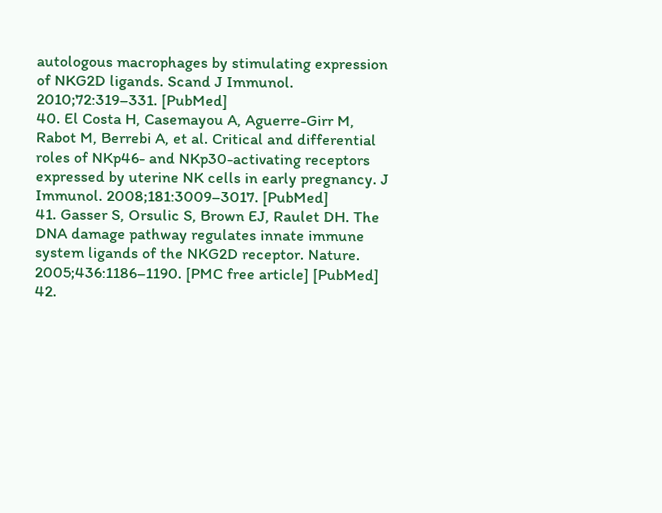autologous macrophages by stimulating expression of NKG2D ligands. Scand J Immunol. 2010;72:319–331. [PubMed]
40. El Costa H, Casemayou A, Aguerre-Girr M, Rabot M, Berrebi A, et al. Critical and differential roles of NKp46- and NKp30-activating receptors expressed by uterine NK cells in early pregnancy. J Immunol. 2008;181:3009–3017. [PubMed]
41. Gasser S, Orsulic S, Brown EJ, Raulet DH. The DNA damage pathway regulates innate immune system ligands of the NKG2D receptor. Nature. 2005;436:1186–1190. [PMC free article] [PubMed]
42.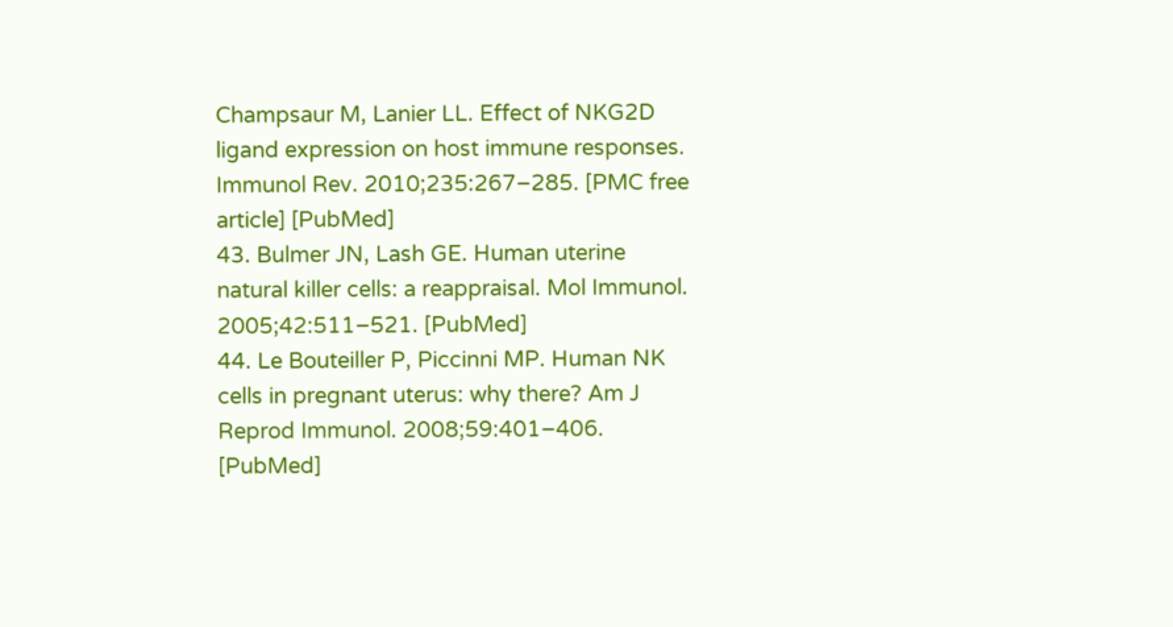Champsaur M, Lanier LL. Effect of NKG2D ligand expression on host immune responses. Immunol Rev. 2010;235:267–285. [PMC free article] [PubMed]
43. Bulmer JN, Lash GE. Human uterine natural killer cells: a reappraisal. Mol Immunol. 2005;42:511–521. [PubMed]
44. Le Bouteiller P, Piccinni MP. Human NK cells in pregnant uterus: why there? Am J Reprod Immunol. 2008;59:401–406. [PubMed]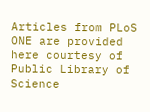Articles from PLoS ONE are provided here courtesy of Public Library of Science